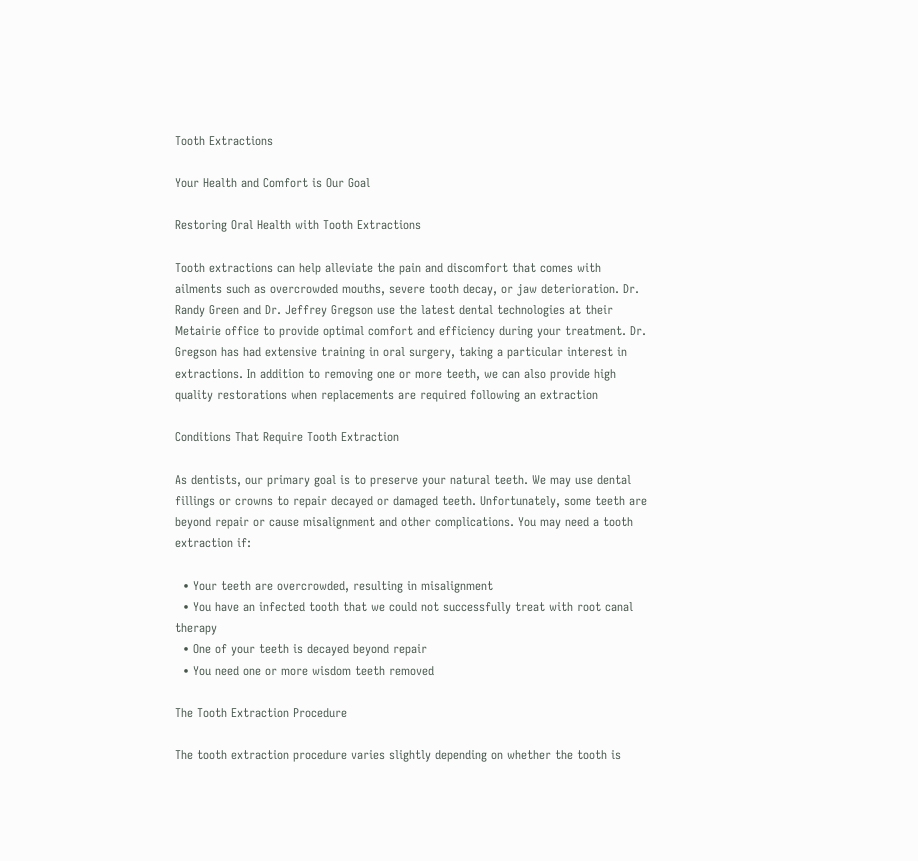Tooth Extractions

Your Health and Comfort is Our Goal

Restoring Oral Health with Tooth Extractions

Tooth extractions can help alleviate the pain and discomfort that comes with ailments such as overcrowded mouths, severe tooth decay, or jaw deterioration. Dr. Randy Green and Dr. Jeffrey Gregson use the latest dental technologies at their Metairie office to provide optimal comfort and efficiency during your treatment. Dr. Gregson has had extensive training in oral surgery, taking a particular interest in extractions. In addition to removing one or more teeth, we can also provide high quality restorations when replacements are required following an extraction

Conditions That Require Tooth Extraction

As dentists, our primary goal is to preserve your natural teeth. We may use dental fillings or crowns to repair decayed or damaged teeth. Unfortunately, some teeth are beyond repair or cause misalignment and other complications. You may need a tooth extraction if:

  • Your teeth are overcrowded, resulting in misalignment
  • You have an infected tooth that we could not successfully treat with root canal therapy
  • One of your teeth is decayed beyond repair
  • You need one or more wisdom teeth removed

The Tooth Extraction Procedure

The tooth extraction procedure varies slightly depending on whether the tooth is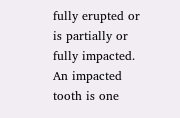fully erupted or is partially or fully impacted. An impacted tooth is one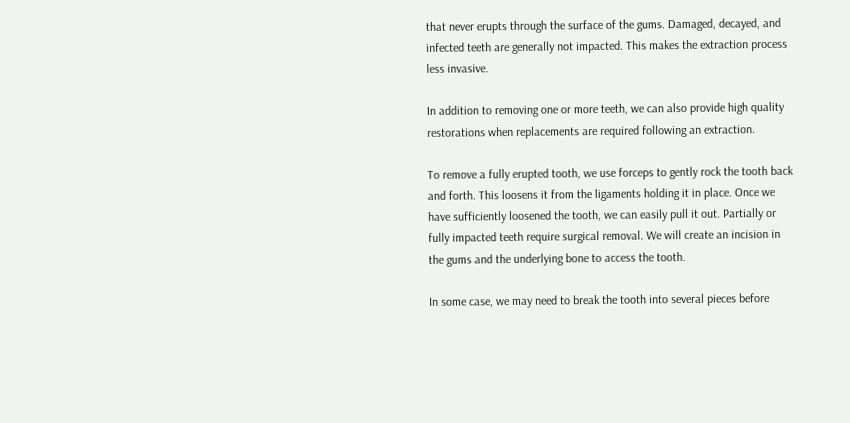that never erupts through the surface of the gums. Damaged, decayed, and infected teeth are generally not impacted. This makes the extraction process less invasive.

In addition to removing one or more teeth, we can also provide high quality restorations when replacements are required following an extraction.

To remove a fully erupted tooth, we use forceps to gently rock the tooth back and forth. This loosens it from the ligaments holding it in place. Once we have sufficiently loosened the tooth, we can easily pull it out. Partially or fully impacted teeth require surgical removal. We will create an incision in the gums and the underlying bone to access the tooth.

In some case, we may need to break the tooth into several pieces before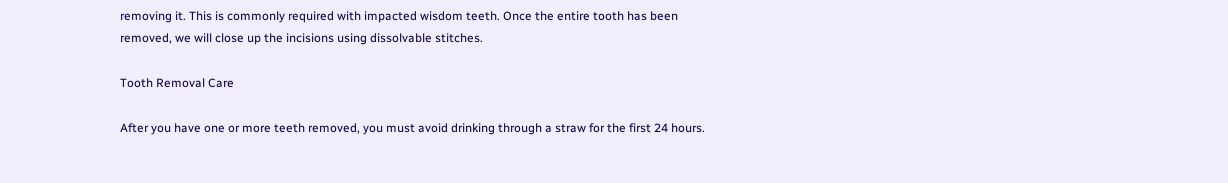removing it. This is commonly required with impacted wisdom teeth. Once the entire tooth has been removed, we will close up the incisions using dissolvable stitches.

Tooth Removal Care

After you have one or more teeth removed, you must avoid drinking through a straw for the first 24 hours.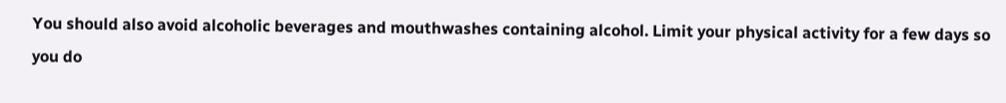You should also avoid alcoholic beverages and mouthwashes containing alcohol. Limit your physical activity for a few days so you do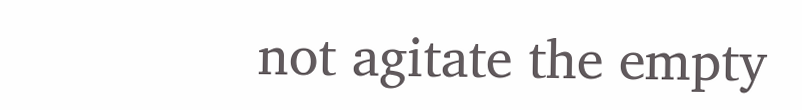not agitate the empty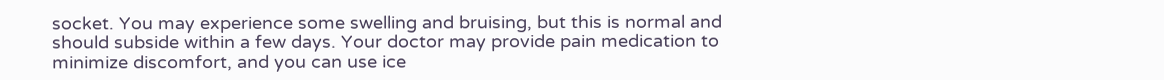socket. You may experience some swelling and bruising, but this is normal and should subside within a few days. Your doctor may provide pain medication to minimize discomfort, and you can use ice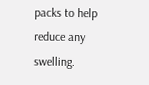packs to help reduce any swelling.